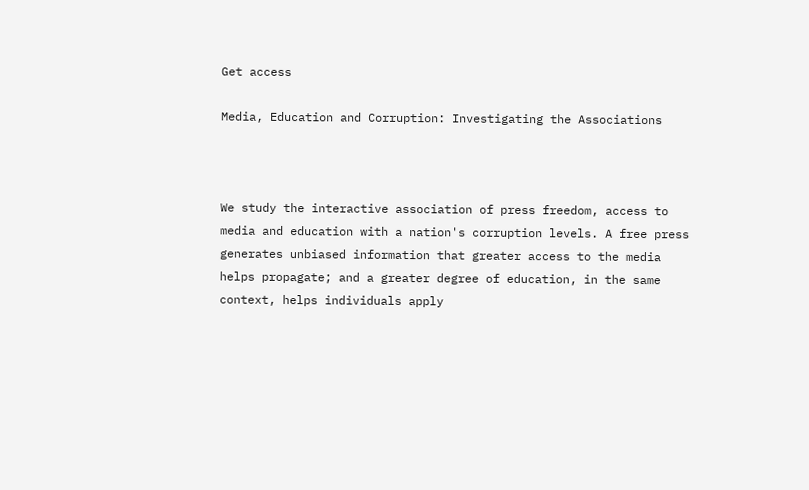Get access

Media, Education and Corruption: Investigating the Associations



We study the interactive association of press freedom, access to media and education with a nation's corruption levels. A free press generates unbiased information that greater access to the media helps propagate; and a greater degree of education, in the same context, helps individuals apply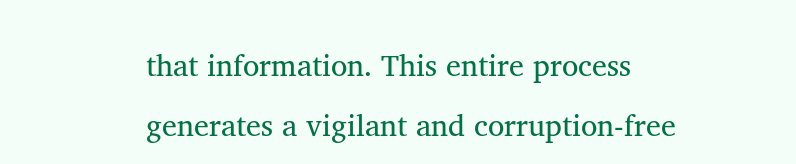that information. This entire process generates a vigilant and corruption-free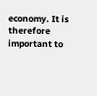economy. It is therefore important to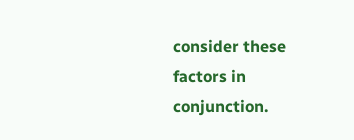consider these factors in conjunction.